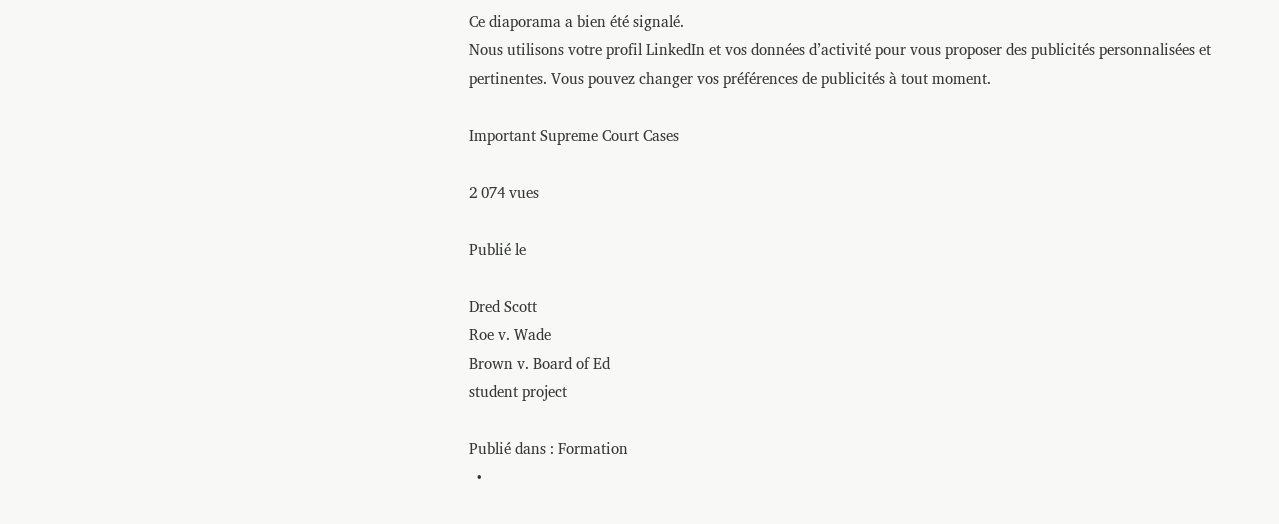Ce diaporama a bien été signalé.
Nous utilisons votre profil LinkedIn et vos données d’activité pour vous proposer des publicités personnalisées et pertinentes. Vous pouvez changer vos préférences de publicités à tout moment.

Important Supreme Court Cases

2 074 vues

Publié le

Dred Scott
Roe v. Wade
Brown v. Board of Ed
student project

Publié dans : Formation
  •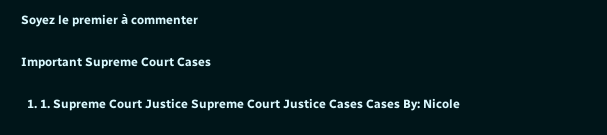Soyez le premier à commenter

Important Supreme Court Cases

  1. 1. Supreme Court Justice Supreme Court Justice Cases Cases By: Nicole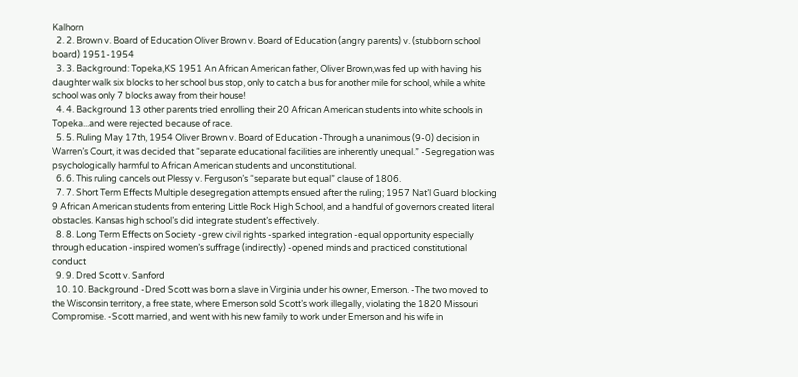Kalhorn
  2. 2. Brown v. Board of Education Oliver Brown v. Board of Education (angry parents) v. (stubborn school board) 1951-1954
  3. 3. Background: Topeka,KS 1951 An African American father, Oliver Brown,was fed up with having his daughter walk six blocks to her school bus stop, only to catch a bus for another mile for school, while a white school was only 7 blocks away from their house!
  4. 4. Background 13 other parents tried enrolling their 20 African American students into white schools in Topeka...and were rejected because of race.
  5. 5. Ruling May 17th, 1954 Oliver Brown v. Board of Education -Through a unanimous (9-0) decision in Warren’s Court, it was decided that “separate educational facilities are inherently unequal.” -Segregation was psychologically harmful to African American students and unconstitutional.
  6. 6. This ruling cancels out Plessy v. Ferguson’s “separate but equal” clause of 1806.
  7. 7. Short Term Effects Multiple desegregation attempts ensued after the ruling; 1957 Nat’l Guard blocking 9 African American students from entering Little Rock High School, and a handful of governors created literal obstacles. Kansas high school’s did integrate student’s effectively.
  8. 8. Long Term Effects on Society -grew civil rights -sparked integration -equal opportunity especially through education -inspired women’s suffrage (indirectly) -opened minds and practiced constitutional conduct
  9. 9. Dred Scott v. Sanford
  10. 10. Background -Dred Scott was born a slave in Virginia under his owner, Emerson. -The two moved to the Wisconsin territory, a free state, where Emerson sold Scott’s work illegally, violating the 1820 Missouri Compromise. -Scott married, and went with his new family to work under Emerson and his wife in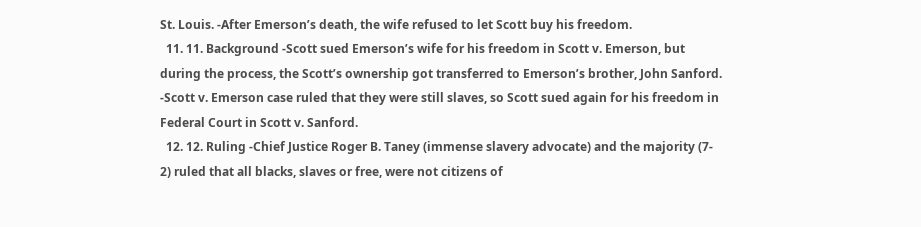St. Louis. -After Emerson’s death, the wife refused to let Scott buy his freedom.
  11. 11. Background -Scott sued Emerson’s wife for his freedom in Scott v. Emerson, but during the process, the Scott’s ownership got transferred to Emerson’s brother, John Sanford. -Scott v. Emerson case ruled that they were still slaves, so Scott sued again for his freedom in Federal Court in Scott v. Sanford.
  12. 12. Ruling -Chief Justice Roger B. Taney (immense slavery advocate) and the majority (7- 2) ruled that all blacks, slaves or free, were not citizens of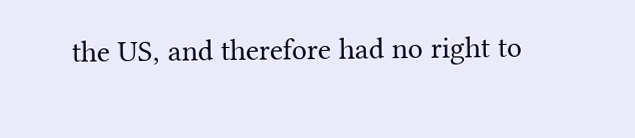the US, and therefore had no right to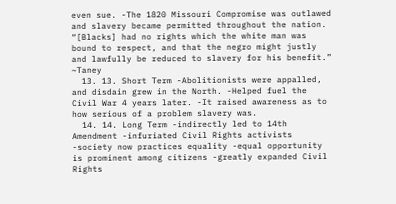even sue. -The 1820 Missouri Compromise was outlawed and slavery became permitted throughout the nation. “[Blacks] had no rights which the white man was bound to respect, and that the negro might justly and lawfully be reduced to slavery for his benefit.” ~Taney
  13. 13. Short Term -Abolitionists were appalled, and disdain grew in the North. -Helped fuel the Civil War 4 years later. -It raised awareness as to how serious of a problem slavery was.
  14. 14. Long Term -indirectly led to 14th Amendment -infuriated Civil Rights activists -society now practices equality -equal opportunity is prominent among citizens -greatly expanded Civil Rights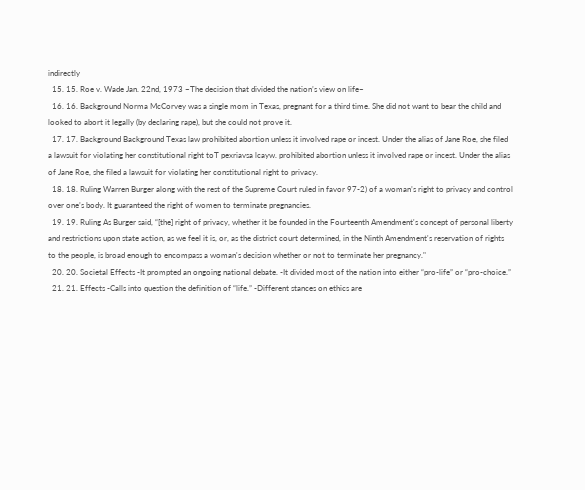indirectly
  15. 15. Roe v. Wade Jan. 22nd, 1973 ~The decision that divided the nation’s view on life~
  16. 16. Background Norma McCorvey was a single mom in Texas, pregnant for a third time. She did not want to bear the child and looked to abort it legally (by declaring rape), but she could not prove it.
  17. 17. Background Background Texas law prohibited abortion unless it involved rape or incest. Under the alias of Jane Roe, she filed a lawsuit for violating her constitutional right toT pexriavsa lcayw. prohibited abortion unless it involved rape or incest. Under the alias of Jane Roe, she filed a lawsuit for violating her constitutional right to privacy.
  18. 18. Ruling Warren Burger along with the rest of the Supreme Court ruled in favor 97-2) of a woman’s right to privacy and control over one’s body. It guaranteed the right of women to terminate pregnancies.
  19. 19. Ruling As Burger said, “[the] right of privacy, whether it be founded in the Fourteenth Amendment's concept of personal liberty and restrictions upon state action, as we feel it is, or, as the district court determined, in the Ninth Amendment's reservation of rights to the people, is broad enough to encompass a woman's decision whether or not to terminate her pregnancy."
  20. 20. Societal Effects -It prompted an ongoing national debate. -It divided most of the nation into either “pro-life” or “pro-choice.”
  21. 21. Effects -Calls into question the definition of “life.” -Different stances on ethics are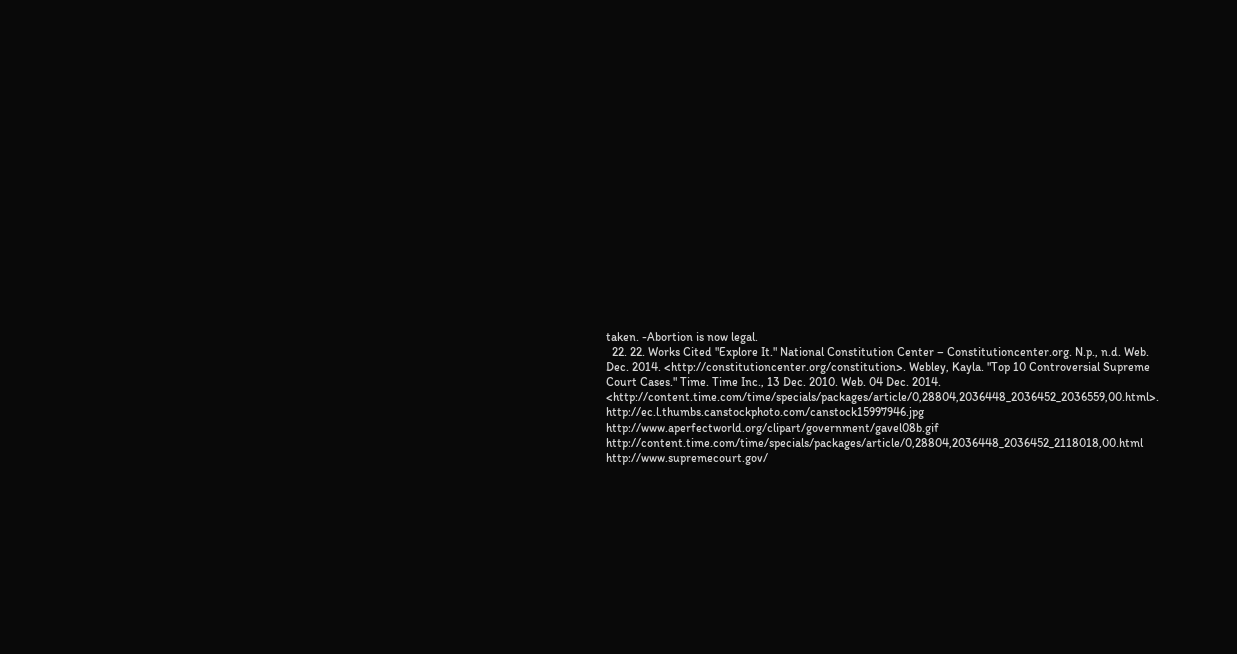taken. -Abortion is now legal.
  22. 22. Works Cited "Explore It." National Constitution Center – Constitutioncenter.org. N.p., n.d. Web. Dec. 2014. <http://constitutioncenter.org/constitution>. Webley, Kayla. "Top 10 Controversial Supreme Court Cases." Time. Time Inc., 13 Dec. 2010. Web. 04 Dec. 2014. <http://content.time.com/time/specials/packages/article/0,28804,2036448_2036452_2036559,00.html>. http://ec.l.thumbs.canstockphoto.com/canstock15997946.jpg http://www.aperfectworld.org/clipart/government/gavel08b.gif http://content.time.com/time/specials/packages/article/0,28804,2036448_2036452_2118018,00.html http://www.supremecourt.gov/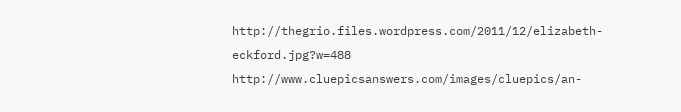http://thegrio.files.wordpress.com/2011/12/elizabeth-eckford.jpg?w=488 http://www.cluepicsanswers.com/images/cluepics/an-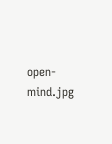open-mind.jpg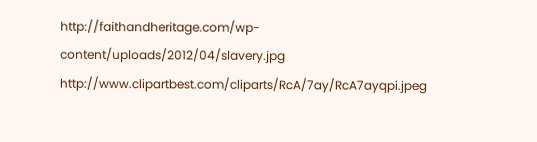http://faithandheritage.com/wp-content/uploads/2012/04/slavery.jpg http://www.clipartbest.com/cliparts/RcA/7ay/RcA7ayqpi.jpeg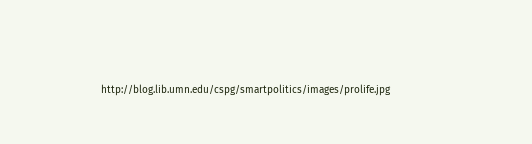http://blog.lib.umn.edu/cspg/smartpolitics/images/prolife.jpg